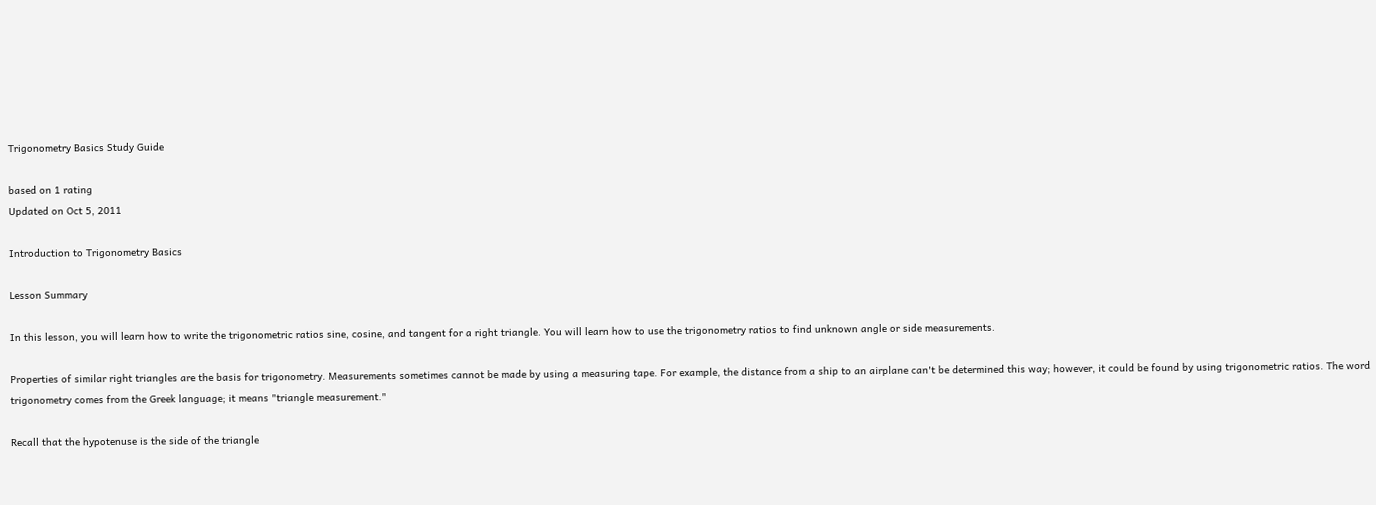Trigonometry Basics Study Guide

based on 1 rating
Updated on Oct 5, 2011

Introduction to Trigonometry Basics

Lesson Summary

In this lesson, you will learn how to write the trigonometric ratios sine, cosine, and tangent for a right triangle. You will learn how to use the trigonometry ratios to find unknown angle or side measurements.

Properties of similar right triangles are the basis for trigonometry. Measurements sometimes cannot be made by using a measuring tape. For example, the distance from a ship to an airplane can't be determined this way; however, it could be found by using trigonometric ratios. The word trigonometry comes from the Greek language; it means "triangle measurement."

Recall that the hypotenuse is the side of the triangle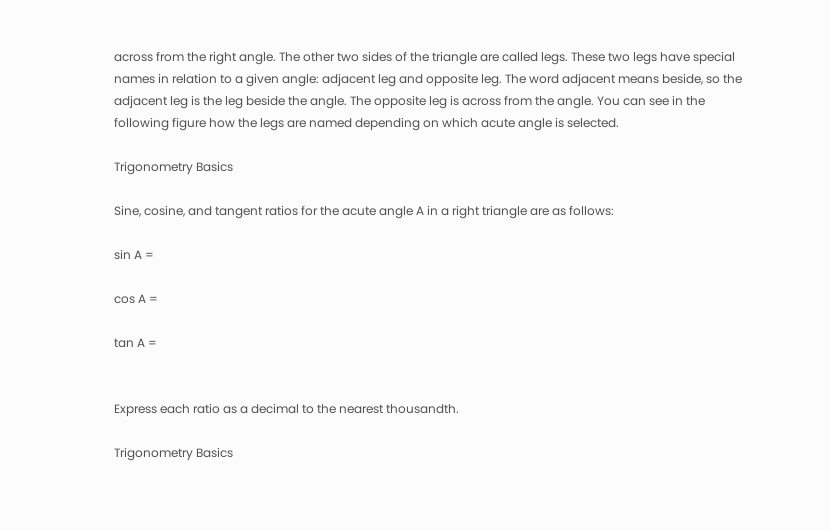across from the right angle. The other two sides of the triangle are called legs. These two legs have special names in relation to a given angle: adjacent leg and opposite leg. The word adjacent means beside, so the adjacent leg is the leg beside the angle. The opposite leg is across from the angle. You can see in the following figure how the legs are named depending on which acute angle is selected.

Trigonometry Basics

Sine, cosine, and tangent ratios for the acute angle A in a right triangle are as follows:

sin A =

cos A =

tan A =


Express each ratio as a decimal to the nearest thousandth.

Trigonometry Basics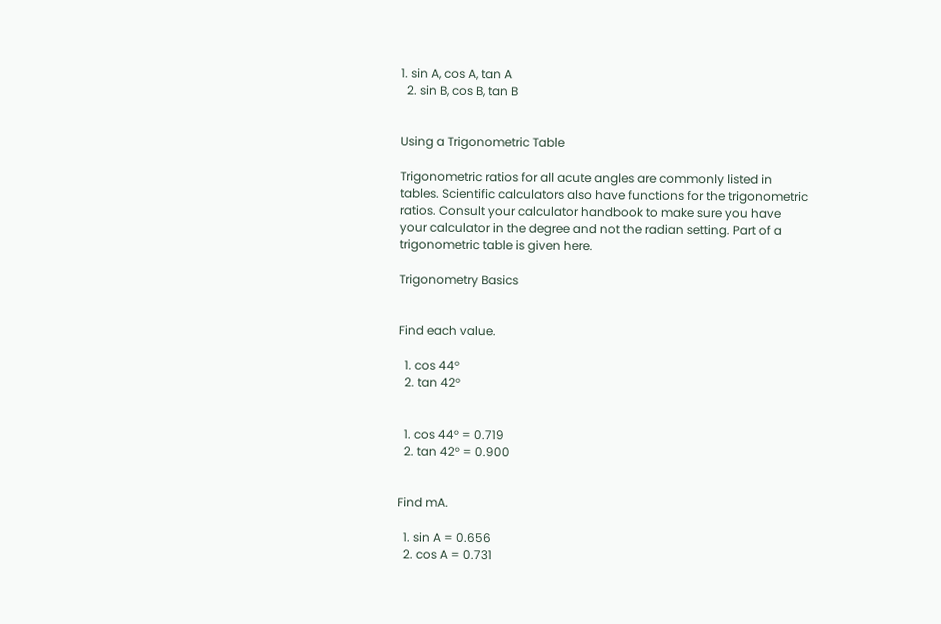1. sin A, cos A, tan A
  2. sin B, cos B, tan B


Using a Trigonometric Table

Trigonometric ratios for all acute angles are commonly listed in tables. Scientific calculators also have functions for the trigonometric ratios. Consult your calculator handbook to make sure you have your calculator in the degree and not the radian setting. Part of a trigonometric table is given here.

Trigonometry Basics


Find each value.

  1. cos 44°
  2. tan 42°


  1. cos 44° = 0.719
  2. tan 42° = 0.900


Find mA.

  1. sin A = 0.656
  2. cos A = 0.731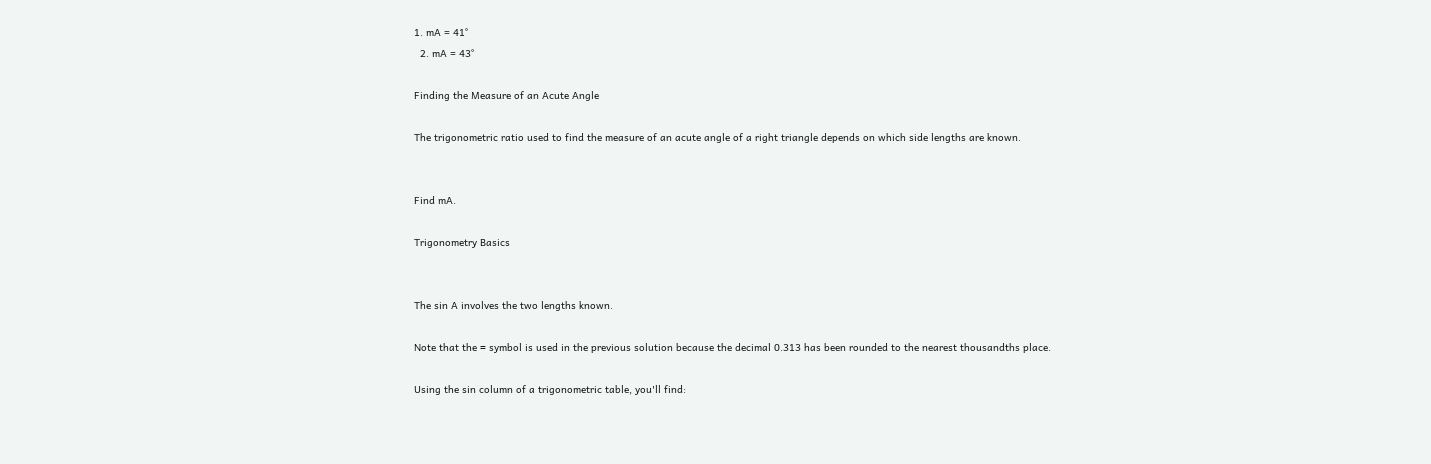1. mA = 41°
  2. mA = 43°

Finding the Measure of an Acute Angle

The trigonometric ratio used to find the measure of an acute angle of a right triangle depends on which side lengths are known.


Find mA.

Trigonometry Basics


The sin A involves the two lengths known.

Note that the ≈ symbol is used in the previous solution because the decimal 0.313 has been rounded to the nearest thousandths place.

Using the sin column of a trigonometric table, you'll find: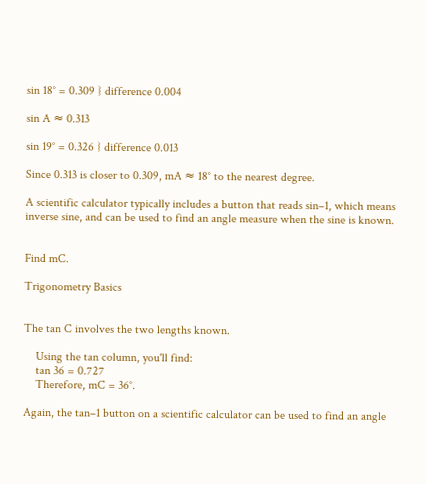sin 18° = 0.309 } difference 0.004

sin A ≈ 0.313

sin 19° = 0.326 } difference 0.013

Since 0.313 is closer to 0.309, mA ≈ 18° to the nearest degree.

A scientific calculator typically includes a button that reads sin–1, which means inverse sine, and can be used to find an angle measure when the sine is known.


Find mC.

Trigonometry Basics


The tan C involves the two lengths known.

    Using the tan column, you'll find:
    tan 36 = 0.727
    Therefore, mC = 36°.

Again, the tan–1 button on a scientific calculator can be used to find an angle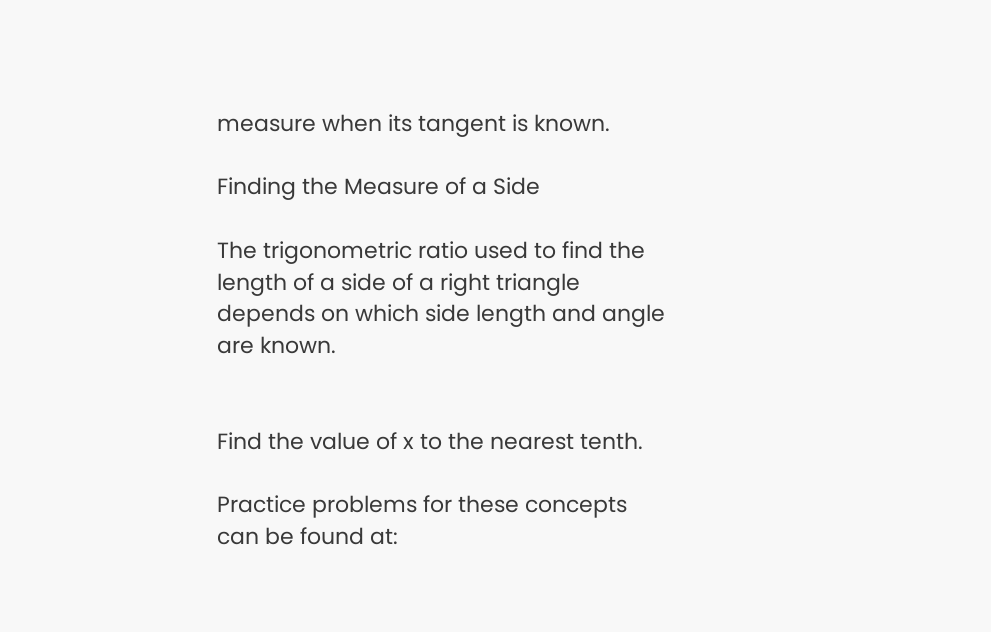measure when its tangent is known.

Finding the Measure of a Side

The trigonometric ratio used to find the length of a side of a right triangle depends on which side length and angle are known.


Find the value of x to the nearest tenth.

Practice problems for these concepts can be found at: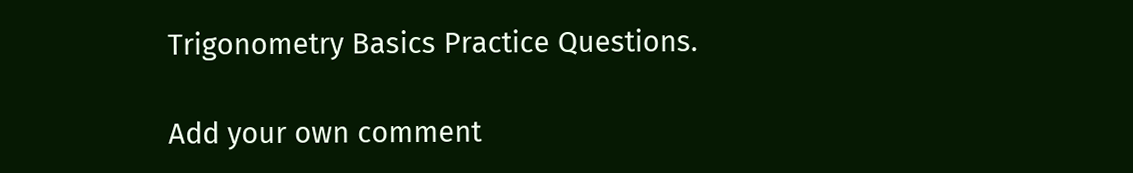Trigonometry Basics Practice Questions.

Add your own comment